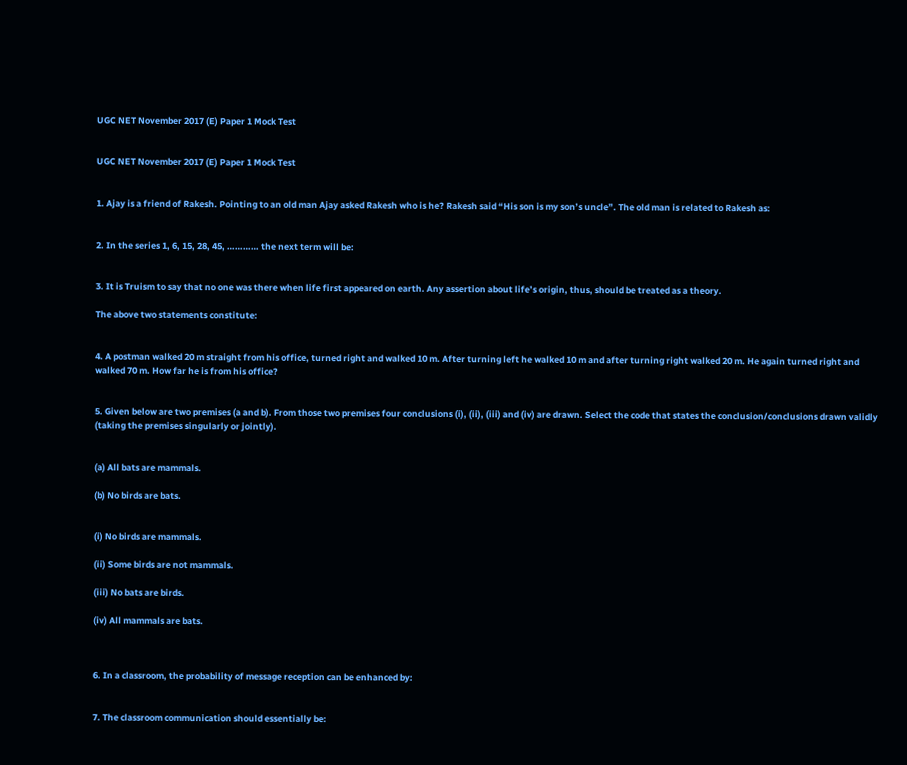UGC NET November 2017 (E) Paper 1 Mock Test


UGC NET November 2017 (E) Paper 1 Mock Test


1. Ajay is a friend of Rakesh. Pointing to an old man Ajay asked Rakesh who is he? Rakesh said “His son is my son’s uncle”. The old man is related to Rakesh as:


2. In the series 1, 6, 15, 28, 45, ………… the next term will be:


3. It is Truism to say that no one was there when life first appeared on earth. Any assertion about life’s origin, thus, should be treated as a theory.

The above two statements constitute:


4. A postman walked 20 m straight from his office, turned right and walked 10 m. After turning left he walked 10 m and after turning right walked 20 m. He again turned right and walked 70 m. How far he is from his office?


5. Given below are two premises (a and b). From those two premises four conclusions (i), (ii), (iii) and (iv) are drawn. Select the code that states the conclusion/conclusions drawn validly (taking the premises singularly or jointly).


(a) All bats are mammals.

(b) No birds are bats.


(i) No birds are mammals.

(ii) Some birds are not mammals.

(iii) No bats are birds.

(iv) All mammals are bats.



6. In a classroom, the probability of message reception can be enhanced by:


7. The classroom communication should essentially be: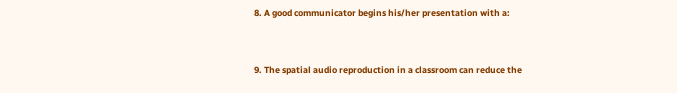8. A good communicator begins his/her presentation with a:


9. The spatial audio reproduction in a classroom can reduce the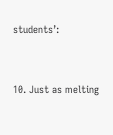students’:


10. Just as melting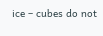ice – cubes do not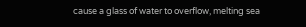cause a glass of water to overflow, melting sea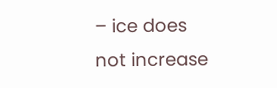– ice does not increase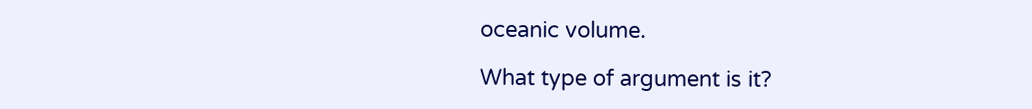oceanic volume.

What type of argument is it?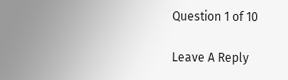Question 1 of 10

Leave A Reply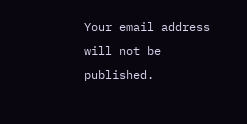Your email address will not be published.